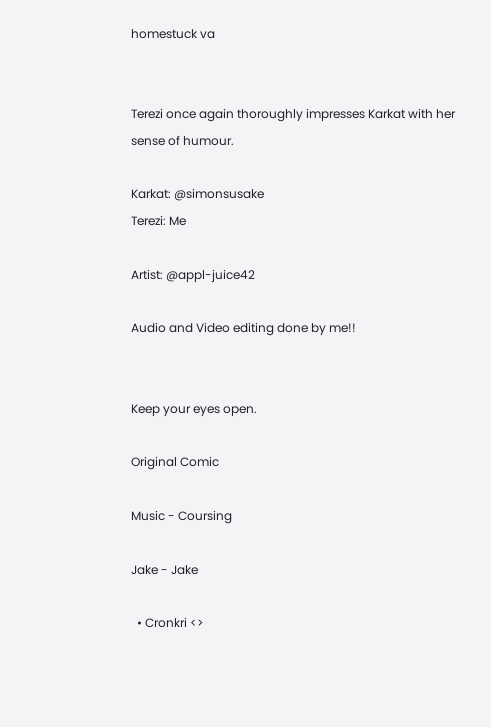homestuck va


Terezi once again thoroughly impresses Karkat with her sense of humour.

Karkat: @simonsusake
Terezi: Me

Artist: @appl-juice42

Audio and Video editing done by me!!


Keep your eyes open.

Original Comic

Music - Coursing

Jake - Jake

  • Cronkri <>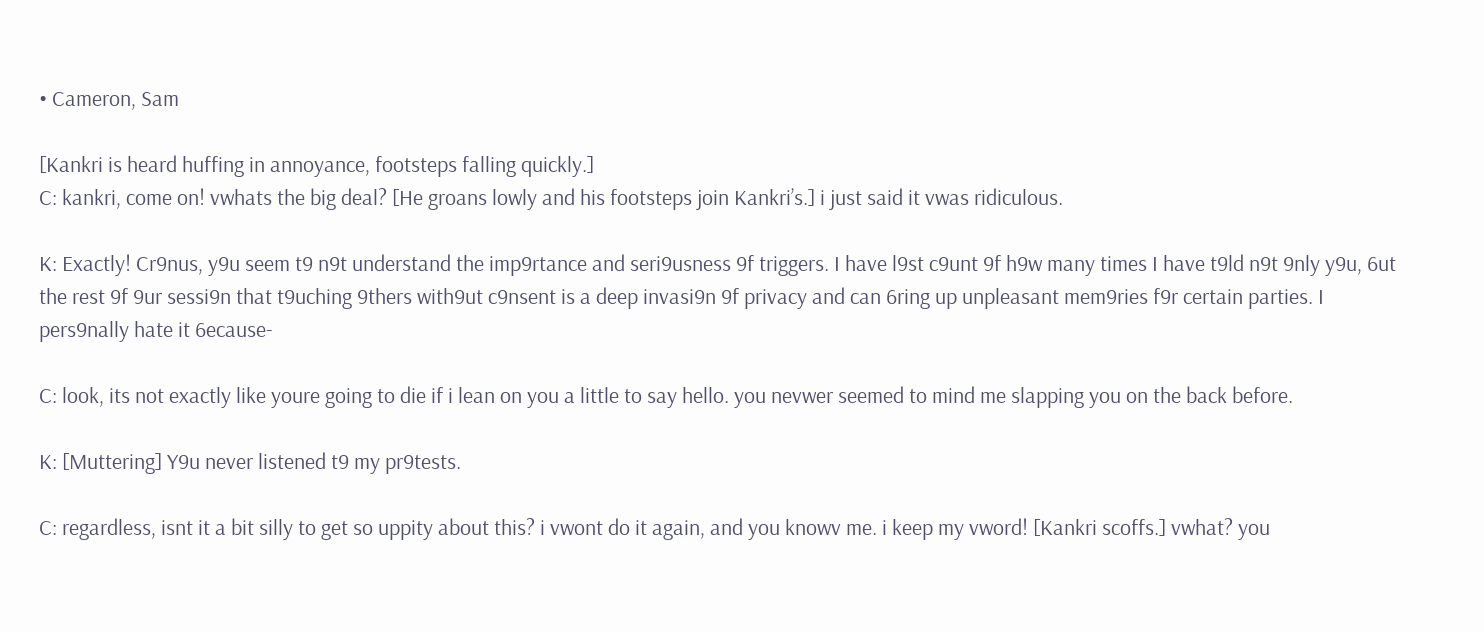• Cameron, Sam

[Kankri is heard huffing in annoyance, footsteps falling quickly.]
C: kankri, come on! vwhats the big deal? [He groans lowly and his footsteps join Kankri’s.] i just said it vwas ridiculous.

K: Exactly! Cr9nus, y9u seem t9 n9t understand the imp9rtance and seri9usness 9f triggers. I have l9st c9unt 9f h9w many times I have t9ld n9t 9nly y9u, 6ut the rest 9f 9ur sessi9n that t9uching 9thers with9ut c9nsent is a deep invasi9n 9f privacy and can 6ring up unpleasant mem9ries f9r certain parties. I pers9nally hate it 6ecause-

C: look, its not exactly like youre going to die if i lean on you a little to say hello. you nevwer seemed to mind me slapping you on the back before.

K: [Muttering] Y9u never listened t9 my pr9tests.

C: regardless, isnt it a bit silly to get so uppity about this? i vwont do it again, and you knowv me. i keep my vword! [Kankri scoffs.] vwhat? you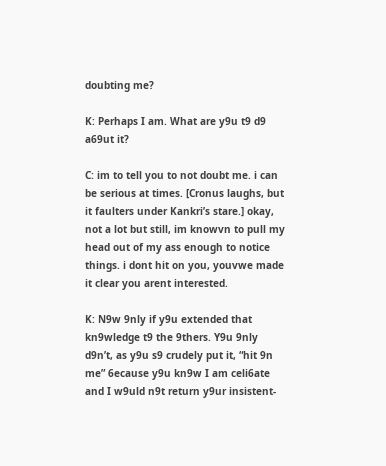doubting me?

K: Perhaps I am. What are y9u t9 d9 a69ut it?

C: im to tell you to not doubt me. i can be serious at times. [Cronus laughs, but it faulters under Kankri’s stare.] okay, not a lot but still, im knowvn to pull my head out of my ass enough to notice things. i dont hit on you, youvwe made it clear you arent interested.

K: N9w 9nly if y9u extended that kn9wledge t9 the 9thers. Y9u 9nly d9n’t, as y9u s9 crudely put it, “hit 9n me” 6ecause y9u kn9w I am celi6ate and I w9uld n9t return y9ur insistent-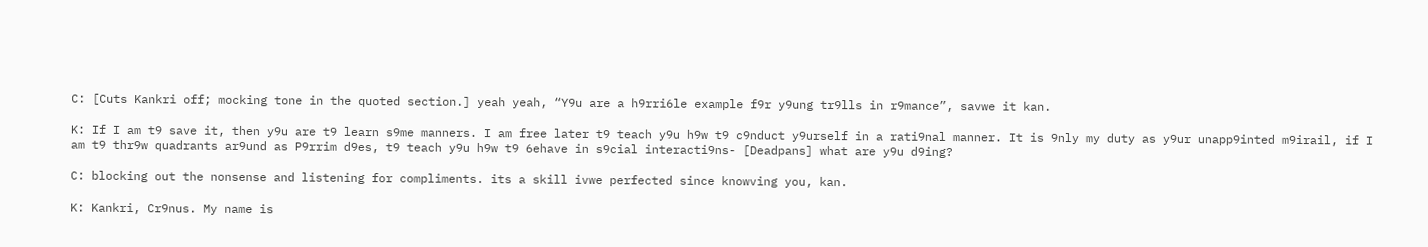C: [Cuts Kankri off; mocking tone in the quoted section.] yeah yeah, “Y9u are a h9rri6le example f9r y9ung tr9lls in r9mance”, savwe it kan.

K: If I am t9 save it, then y9u are t9 learn s9me manners. I am free later t9 teach y9u h9w t9 c9nduct y9urself in a rati9nal manner. It is 9nly my duty as y9ur unapp9inted m9irail, if I am t9 thr9w quadrants ar9und as P9rrim d9es, t9 teach y9u h9w t9 6ehave in s9cial interacti9ns- [Deadpans] what are y9u d9ing?

C: blocking out the nonsense and listening for compliments. its a skill ivwe perfected since knowving you, kan.

K: Kankri, Cr9nus. My name is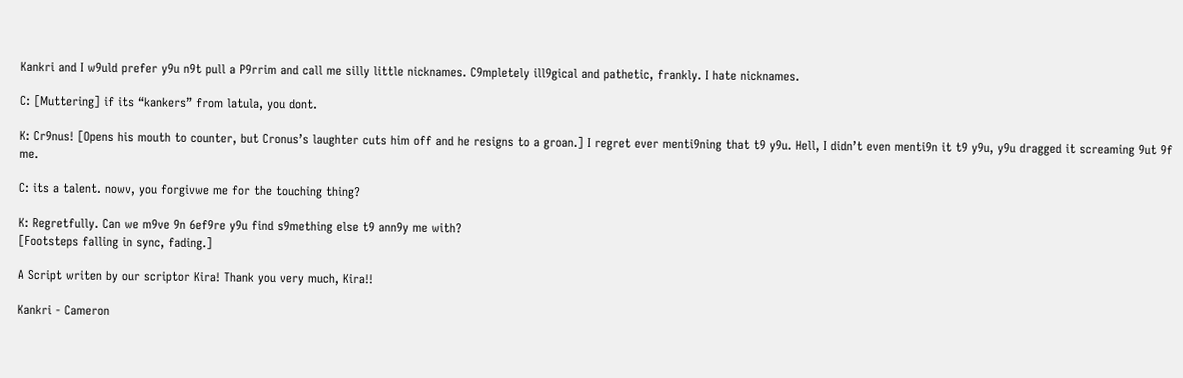Kankri and I w9uld prefer y9u n9t pull a P9rrim and call me silly little nicknames. C9mpletely ill9gical and pathetic, frankly. I hate nicknames.

C: [Muttering] if its “kankers” from latula, you dont.

K: Cr9nus! [Opens his mouth to counter, but Cronus’s laughter cuts him off and he resigns to a groan.] I regret ever menti9ning that t9 y9u. Hell, I didn’t even menti9n it t9 y9u, y9u dragged it screaming 9ut 9f me.

C: its a talent. nowv, you forgivwe me for the touching thing?

K: Regretfully. Can we m9ve 9n 6ef9re y9u find s9mething else t9 ann9y me with?
[Footsteps falling in sync, fading.]

A Script writen by our scriptor Kira! Thank you very much, Kira!!

Kankri - Cameron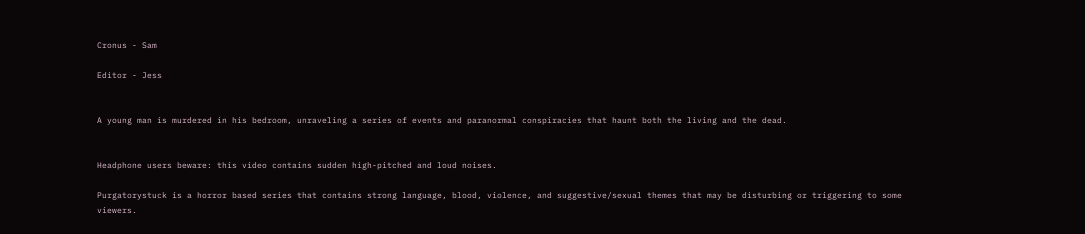Cronus - Sam

Editor - Jess


A young man is murdered in his bedroom, unraveling a series of events and paranormal conspiracies that haunt both the living and the dead.


Headphone users beware: this video contains sudden high-pitched and loud noises.

Purgatorystuck is a horror based series that contains strong language, blood, violence, and suggestive/sexual themes that may be disturbing or triggering to some viewers.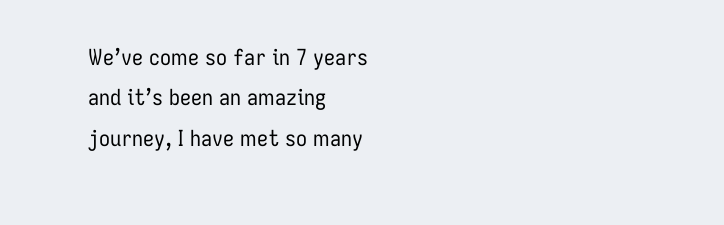We’ve come so far in 7 years and it’s been an amazing journey, I have met so many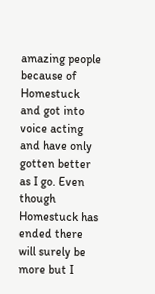amazing people because of Homestuck and got into voice acting and have only gotten better as I go. Even though Homestuck has ended there will surely be more but I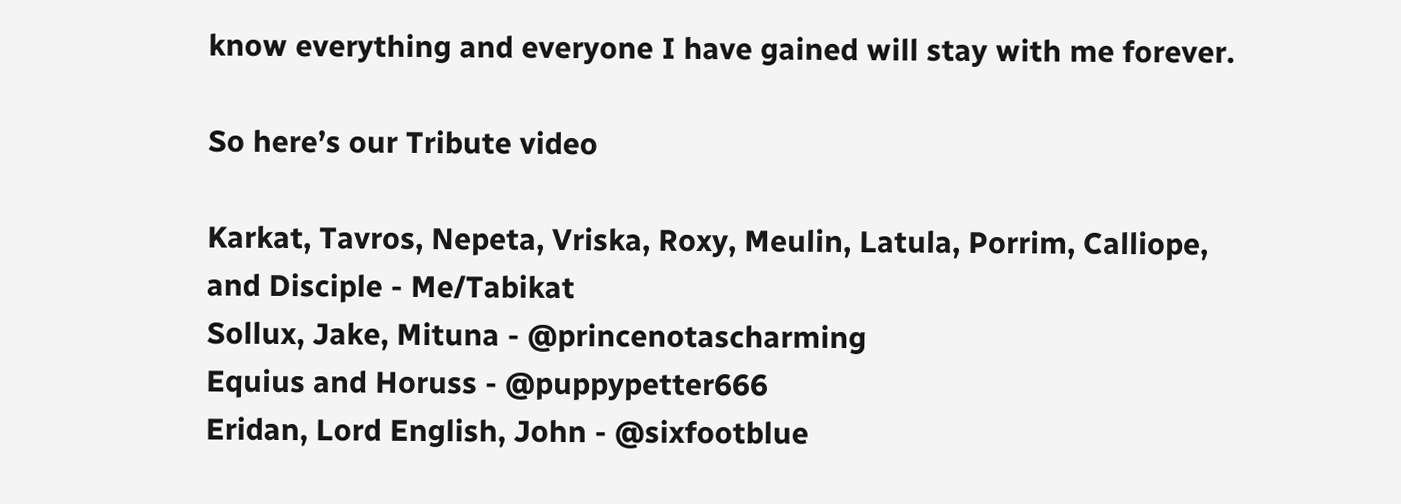know everything and everyone I have gained will stay with me forever.

So here’s our Tribute video

Karkat, Tavros, Nepeta, Vriska, Roxy, Meulin, Latula, Porrim, Calliope, and Disciple - Me/Tabikat
Sollux, Jake, Mituna - @princenotascharming
Equius and Horuss - @puppypetter666
Eridan, Lord English, John - @sixfootblue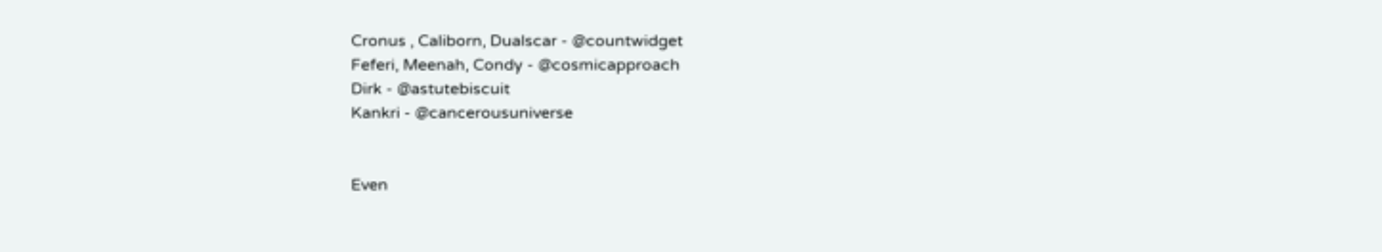Cronus , Caliborn, Dualscar - @countwidget
Feferi, Meenah, Condy - @cosmicapproach
Dirk - @astutebiscuit
Kankri - @cancerousuniverse


Even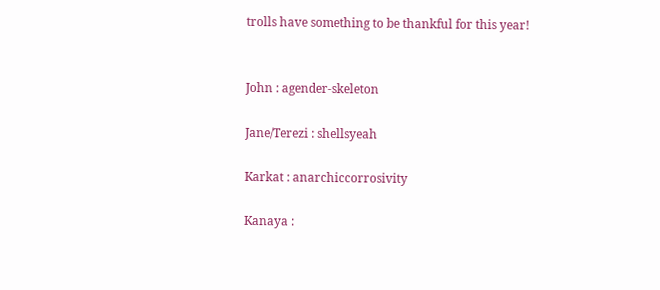trolls have something to be thankful for this year!


John : agender-skeleton

Jane/Terezi : shellsyeah

Karkat : anarchiccorrosivity

Kanaya :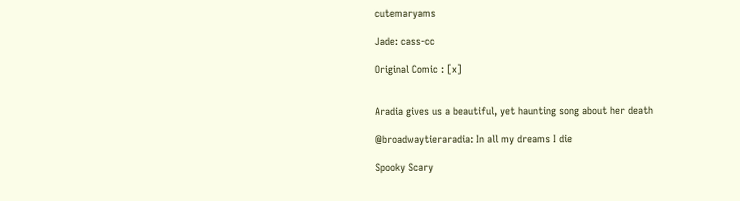cutemaryams

Jade: cass-cc

Original Comic : [x]


Aradia gives us a beautiful, yet haunting song about her death

@broadwaytieraradia: In all my dreams I die

Spooky Scary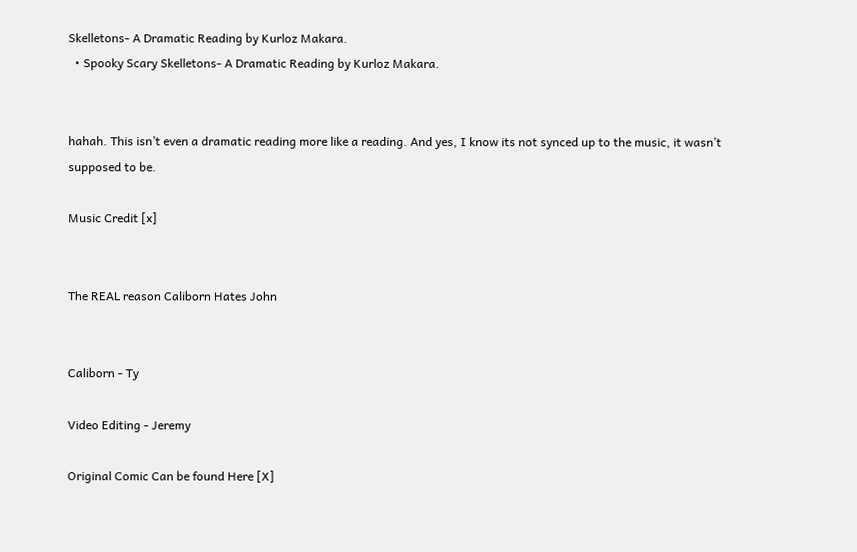Skelletons- A Dramatic Reading by Kurloz Makara.
  • Spooky Scary Skelletons- A Dramatic Reading by Kurloz Makara.


hahah. This isn’t even a dramatic reading more like a reading. And yes, I know its not synced up to the music, it wasn’t supposed to be.

Music Credit [x]


The REAL reason Caliborn Hates John


Caliborn - Ty

Video Editing - Jeremy

Original Comic Can be found Here [X]